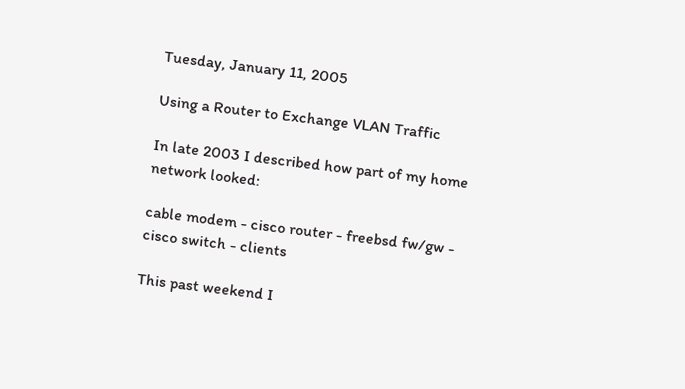Tuesday, January 11, 2005

Using a Router to Exchange VLAN Traffic

In late 2003 I described how part of my home network looked:

cable modem - cisco router - freebsd fw/gw - cisco switch - clients

This past weekend I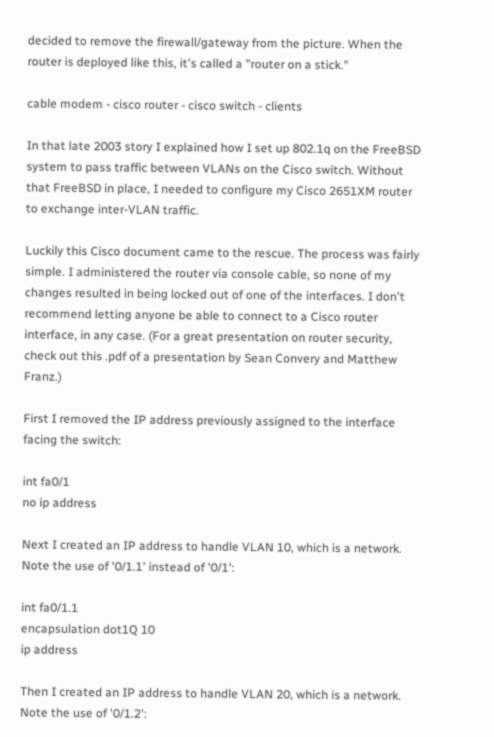decided to remove the firewall/gateway from the picture. When the router is deployed like this, it's called a "router on a stick."

cable modem - cisco router - cisco switch - clients

In that late 2003 story I explained how I set up 802.1q on the FreeBSD system to pass traffic between VLANs on the Cisco switch. Without that FreeBSD in place, I needed to configure my Cisco 2651XM router to exchange inter-VLAN traffic.

Luckily this Cisco document came to the rescue. The process was fairly simple. I administered the router via console cable, so none of my changes resulted in being locked out of one of the interfaces. I don't recommend letting anyone be able to connect to a Cisco router interface, in any case. (For a great presentation on router security, check out this .pdf of a presentation by Sean Convery and Matthew Franz.)

First I removed the IP address previously assigned to the interface facing the switch:

int fa0/1
no ip address

Next I created an IP address to handle VLAN 10, which is a network. Note the use of '0/1.1' instead of '0/1':

int fa0/1.1
encapsulation dot1Q 10
ip address

Then I created an IP address to handle VLAN 20, which is a network. Note the use of '0/1.2':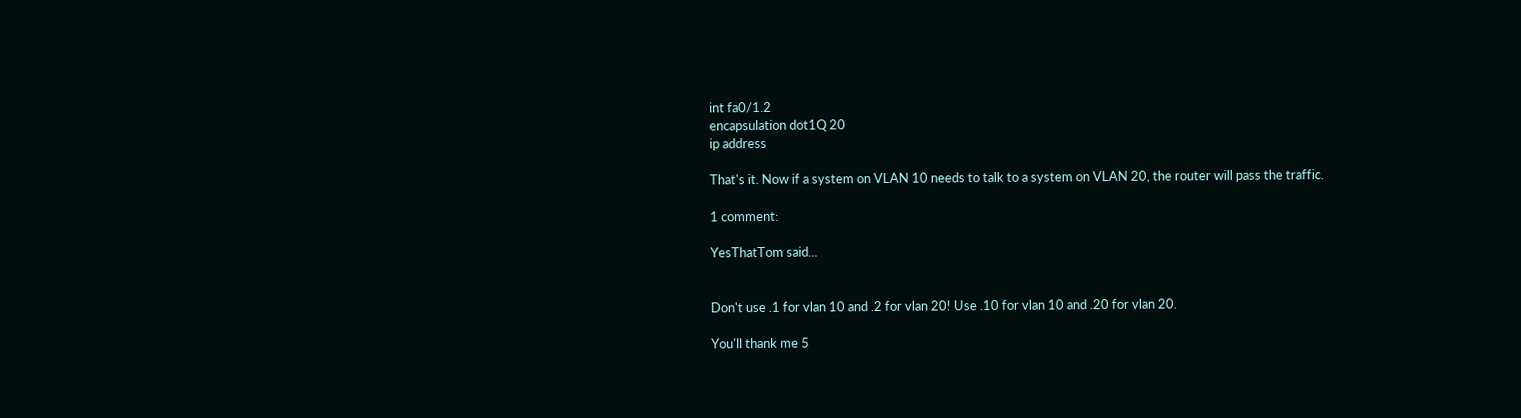int fa0/1.2
encapsulation dot1Q 20
ip address

That's it. Now if a system on VLAN 10 needs to talk to a system on VLAN 20, the router will pass the traffic.

1 comment:

YesThatTom said...


Don't use .1 for vlan 10 and .2 for vlan 20! Use .10 for vlan 10 and .20 for vlan 20.

You'll thank me 5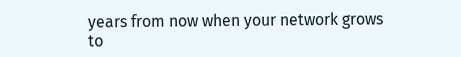years from now when your network grows to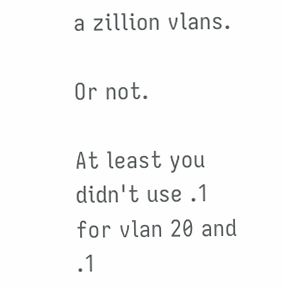a zillion vlans.

Or not.

At least you didn't use .1 for vlan 20 and .1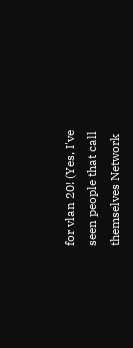for vlan 20! (Yes, I've seen people that call themselves Network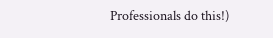Professionals do this!)